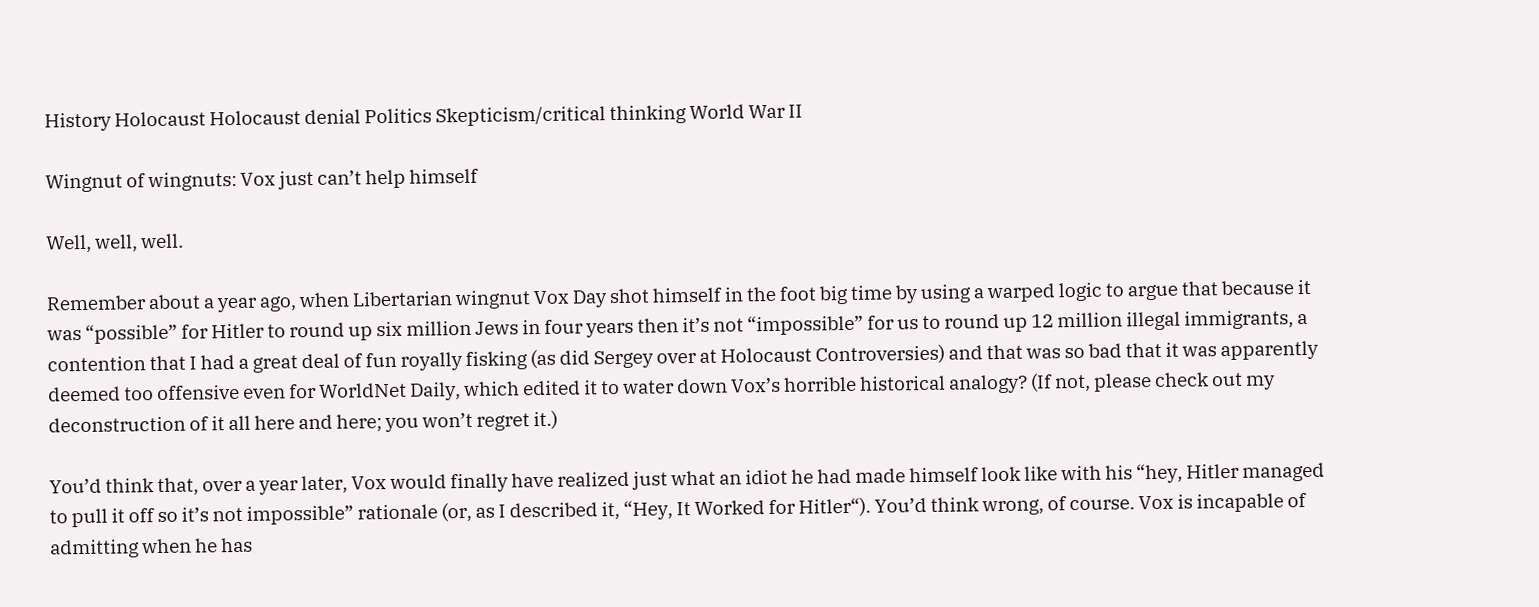History Holocaust Holocaust denial Politics Skepticism/critical thinking World War II

Wingnut of wingnuts: Vox just can’t help himself

Well, well, well.

Remember about a year ago, when Libertarian wingnut Vox Day shot himself in the foot big time by using a warped logic to argue that because it was “possible” for Hitler to round up six million Jews in four years then it’s not “impossible” for us to round up 12 million illegal immigrants, a contention that I had a great deal of fun royally fisking (as did Sergey over at Holocaust Controversies) and that was so bad that it was apparently deemed too offensive even for WorldNet Daily, which edited it to water down Vox’s horrible historical analogy? (If not, please check out my deconstruction of it all here and here; you won’t regret it.)

You’d think that, over a year later, Vox would finally have realized just what an idiot he had made himself look like with his “hey, Hitler managed to pull it off so it’s not impossible” rationale (or, as I described it, “Hey, It Worked for Hitler“). You’d think wrong, of course. Vox is incapable of admitting when he has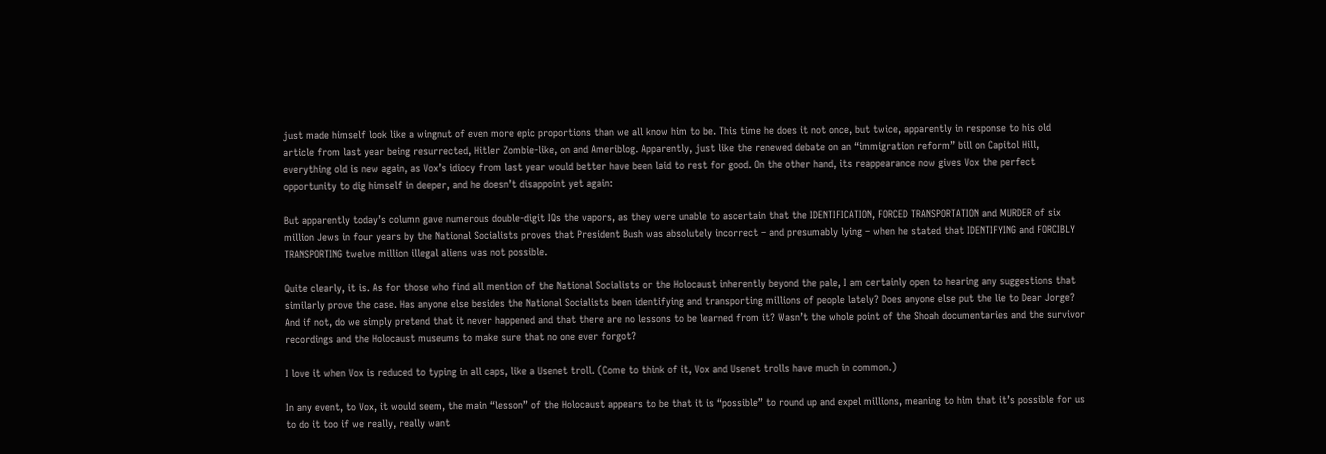just made himself look like a wingnut of even more epic proportions than we all know him to be. This time he does it not once, but twice, apparently in response to his old article from last year being resurrected, Hitler Zombie-like, on and Ameriblog. Apparently, just like the renewed debate on an “immigration reform” bill on Capitol Hill, everything old is new again, as Vox’s idiocy from last year would better have been laid to rest for good. On the other hand, its reappearance now gives Vox the perfect opportunity to dig himself in deeper, and he doesn’t disappoint yet again:

But apparently today’s column gave numerous double-digit IQs the vapors, as they were unable to ascertain that the IDENTIFICATION, FORCED TRANSPORTATION and MURDER of six million Jews in four years by the National Socialists proves that President Bush was absolutely incorrect – and presumably lying – when he stated that IDENTIFYING and FORCIBLY TRANSPORTING twelve million illegal aliens was not possible.

Quite clearly, it is. As for those who find all mention of the National Socialists or the Holocaust inherently beyond the pale, I am certainly open to hearing any suggestions that similarly prove the case. Has anyone else besides the National Socialists been identifying and transporting millions of people lately? Does anyone else put the lie to Dear Jorge? And if not, do we simply pretend that it never happened and that there are no lessons to be learned from it? Wasn’t the whole point of the Shoah documentaries and the survivor recordings and the Holocaust museums to make sure that no one ever forgot?

I love it when Vox is reduced to typing in all caps, like a Usenet troll. (Come to think of it, Vox and Usenet trolls have much in common.)

In any event, to Vox, it would seem, the main “lesson” of the Holocaust appears to be that it is “possible” to round up and expel millions, meaning to him that it’s possible for us to do it too if we really, really want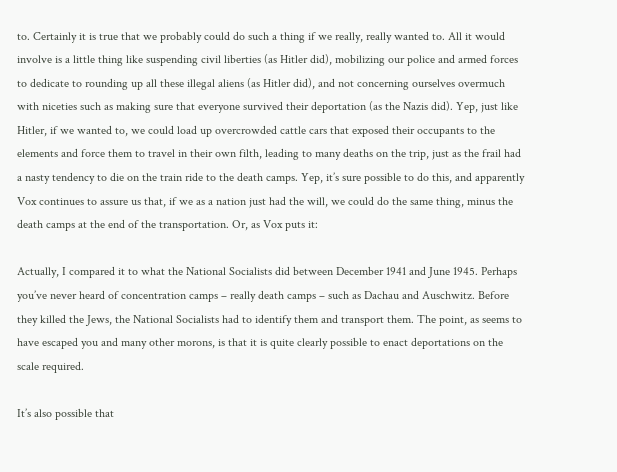to. Certainly it is true that we probably could do such a thing if we really, really wanted to. All it would involve is a little thing like suspending civil liberties (as Hitler did), mobilizing our police and armed forces to dedicate to rounding up all these illegal aliens (as Hitler did), and not concerning ourselves overmuch with niceties such as making sure that everyone survived their deportation (as the Nazis did). Yep, just like Hitler, if we wanted to, we could load up overcrowded cattle cars that exposed their occupants to the elements and force them to travel in their own filth, leading to many deaths on the trip, just as the frail had a nasty tendency to die on the train ride to the death camps. Yep, it’s sure possible to do this, and apparently Vox continues to assure us that, if we as a nation just had the will, we could do the same thing, minus the death camps at the end of the transportation. Or, as Vox puts it:

Actually, I compared it to what the National Socialists did between December 1941 and June 1945. Perhaps you’ve never heard of concentration camps – really death camps – such as Dachau and Auschwitz. Before they killed the Jews, the National Socialists had to identify them and transport them. The point, as seems to have escaped you and many other morons, is that it is quite clearly possible to enact deportations on the scale required.

It’s also possible that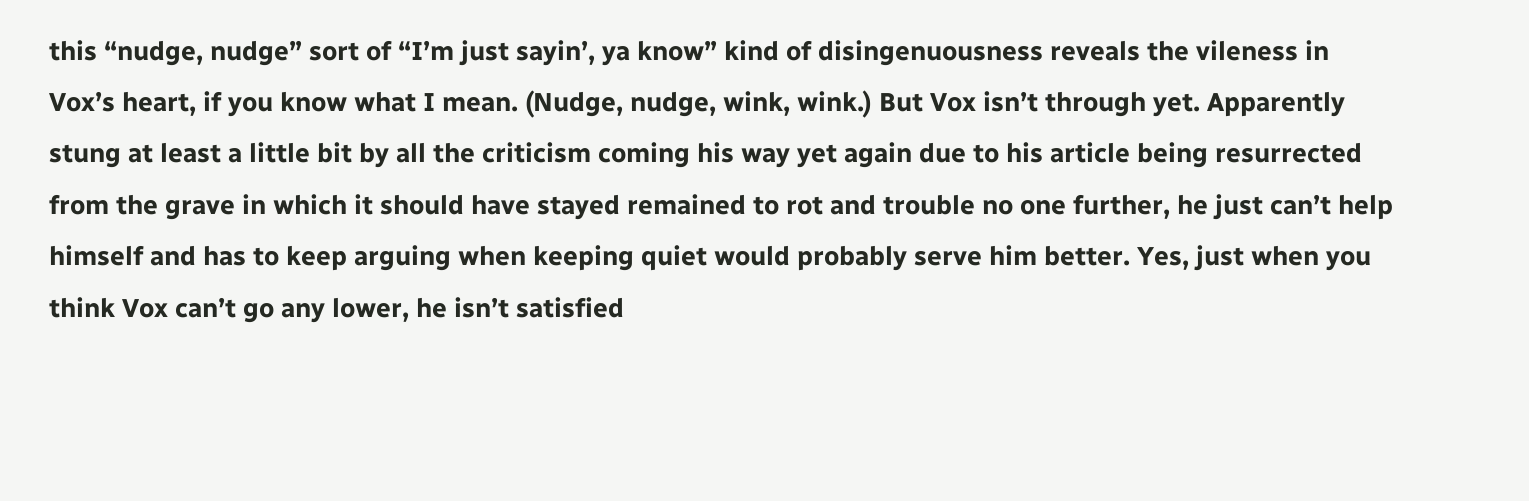this “nudge, nudge” sort of “I’m just sayin’, ya know” kind of disingenuousness reveals the vileness in Vox’s heart, if you know what I mean. (Nudge, nudge, wink, wink.) But Vox isn’t through yet. Apparently stung at least a little bit by all the criticism coming his way yet again due to his article being resurrected from the grave in which it should have stayed remained to rot and trouble no one further, he just can’t help himself and has to keep arguing when keeping quiet would probably serve him better. Yes, just when you think Vox can’t go any lower, he isn’t satisfied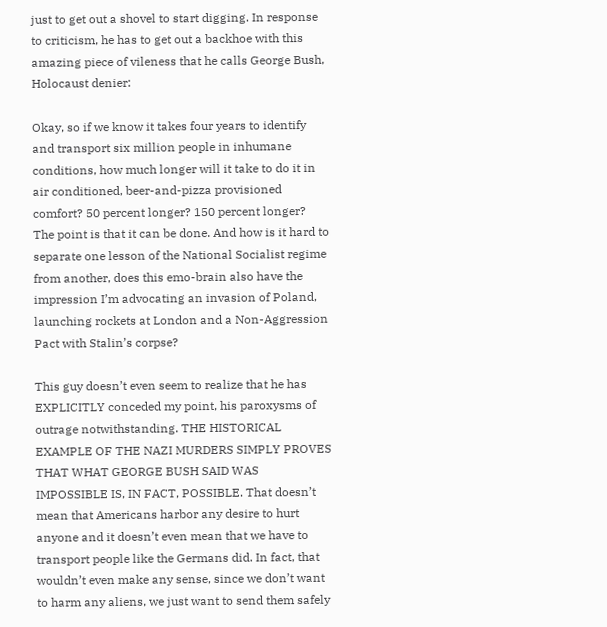just to get out a shovel to start digging. In response to criticism, he has to get out a backhoe with this amazing piece of vileness that he calls George Bush, Holocaust denier:

Okay, so if we know it takes four years to identify and transport six million people in inhumane conditions, how much longer will it take to do it in air conditioned, beer-and-pizza provisioned comfort? 50 percent longer? 150 percent longer? The point is that it can be done. And how is it hard to separate one lesson of the National Socialist regime from another, does this emo-brain also have the impression I’m advocating an invasion of Poland, launching rockets at London and a Non-Aggression Pact with Stalin’s corpse?

This guy doesn’t even seem to realize that he has EXPLICITLY conceded my point, his paroxysms of outrage notwithstanding. THE HISTORICAL EXAMPLE OF THE NAZI MURDERS SIMPLY PROVES THAT WHAT GEORGE BUSH SAID WAS IMPOSSIBLE IS, IN FACT, POSSIBLE. That doesn’t mean that Americans harbor any desire to hurt anyone and it doesn’t even mean that we have to transport people like the Germans did. In fact, that wouldn’t even make any sense, since we don’t want to harm any aliens, we just want to send them safely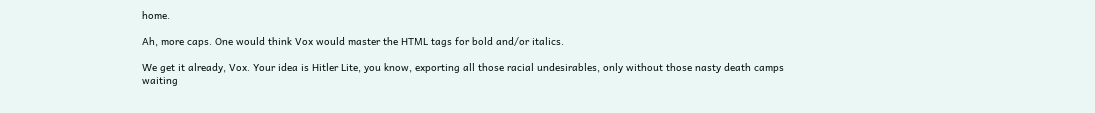home.

Ah, more caps. One would think Vox would master the HTML tags for bold and/or italics.

We get it already, Vox. Your idea is Hitler Lite, you know, exporting all those racial undesirables, only without those nasty death camps waiting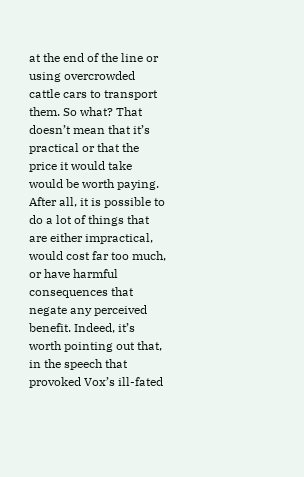at the end of the line or using overcrowded cattle cars to transport them. So what? That doesn’t mean that it’s practical or that the price it would take would be worth paying. After all, it is possible to do a lot of things that are either impractical, would cost far too much, or have harmful consequences that negate any perceived benefit. Indeed, it’s worth pointing out that, in the speech that provoked Vox’s ill-fated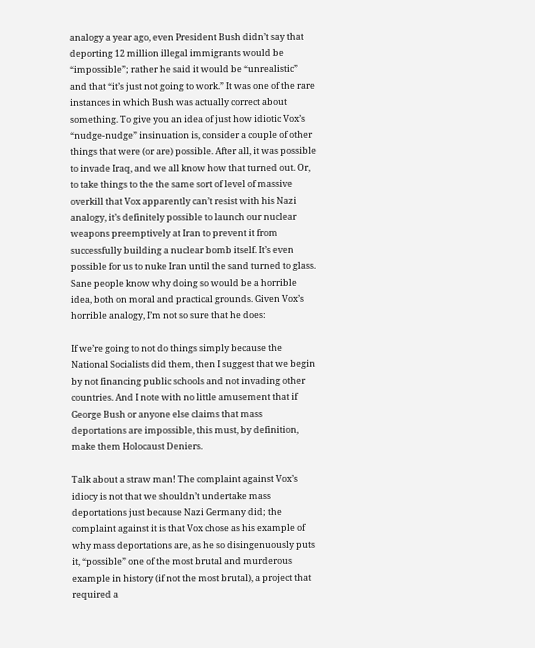analogy a year ago, even President Bush didn’t say that deporting 12 million illegal immigrants would be “impossible”; rather he said it would be “unrealistic” and that “it’s just not going to work.” It was one of the rare instances in which Bush was actually correct about something. To give you an idea of just how idiotic Vox’s “nudge-nudge” insinuation is, consider a couple of other things that were (or are) possible. After all, it was possible to invade Iraq, and we all know how that turned out. Or, to take things to the the same sort of level of massive overkill that Vox apparently can’t resist with his Nazi analogy, it’s definitely possible to launch our nuclear weapons preemptively at Iran to prevent it from successfully building a nuclear bomb itself. It’s even possible for us to nuke Iran until the sand turned to glass. Sane people know why doing so would be a horrible idea, both on moral and practical grounds. Given Vox’s horrible analogy, I’m not so sure that he does:

If we’re going to not do things simply because the National Socialists did them, then I suggest that we begin by not financing public schools and not invading other countries. And I note with no little amusement that if George Bush or anyone else claims that mass deportations are impossible, this must, by definition, make them Holocaust Deniers.

Talk about a straw man! The complaint against Vox’s idiocy is not that we shouldn’t undertake mass deportations just because Nazi Germany did; the complaint against it is that Vox chose as his example of why mass deportations are, as he so disingenuously puts it, “possible” one of the most brutal and murderous example in history (if not the most brutal), a project that required a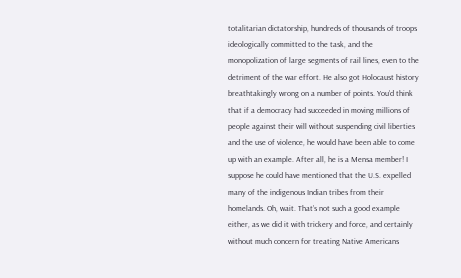totalitarian dictatorship, hundreds of thousands of troops ideologically committed to the task, and the monopolization of large segments of rail lines, even to the detriment of the war effort. He also got Holocaust history breathtakingly wrong on a number of points. You’d think that if a democracy had succeeded in moving millions of people against their will without suspending civil liberties and the use of violence, he would have been able to come up with an example. After all, he is a Mensa member! I suppose he could have mentioned that the U.S. expelled many of the indigenous Indian tribes from their homelands. Oh, wait. That’s not such a good example either, as we did it with trickery and force, and certainly without much concern for treating Native Americans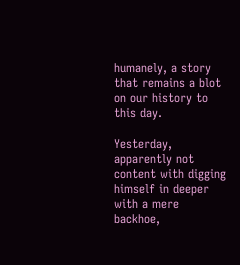humanely, a story that remains a blot on our history to this day.

Yesterday, apparently not content with digging himself in deeper with a mere backhoe,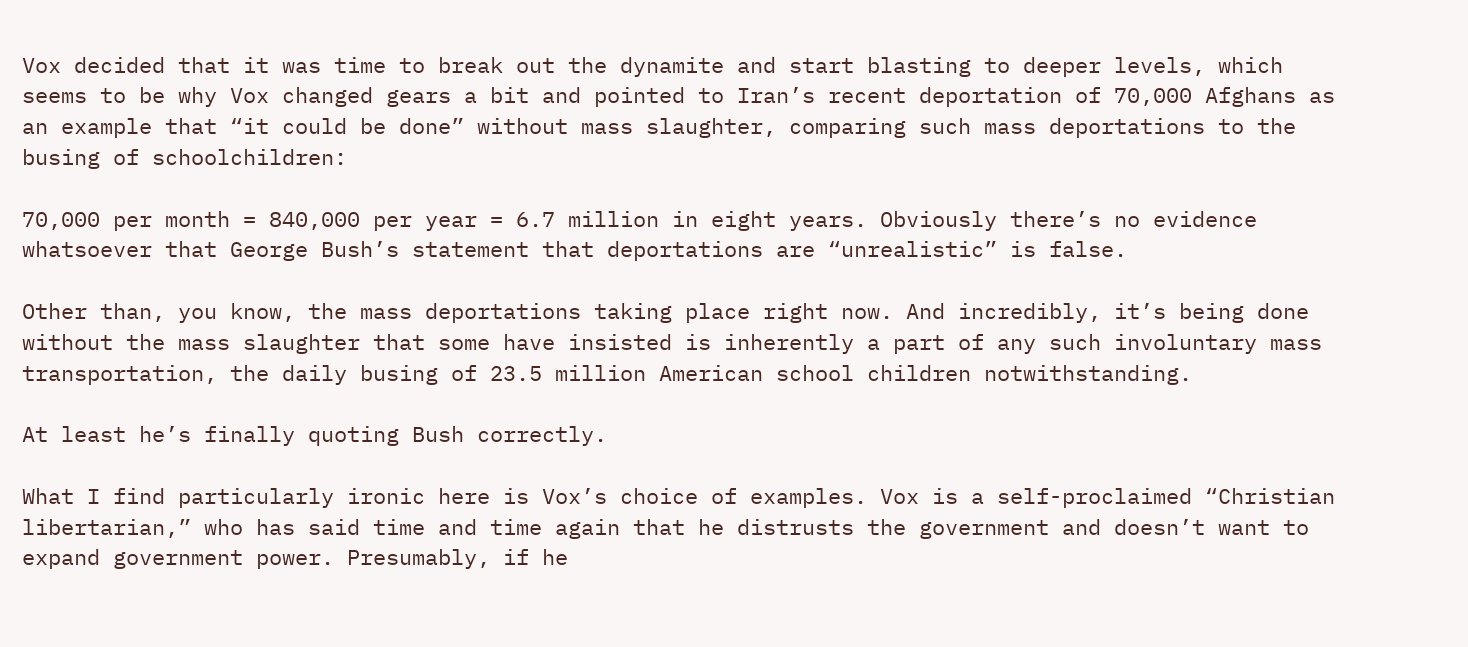Vox decided that it was time to break out the dynamite and start blasting to deeper levels, which seems to be why Vox changed gears a bit and pointed to Iran’s recent deportation of 70,000 Afghans as an example that “it could be done” without mass slaughter, comparing such mass deportations to the busing of schoolchildren:

70,000 per month = 840,000 per year = 6.7 million in eight years. Obviously there’s no evidence whatsoever that George Bush’s statement that deportations are “unrealistic” is false.

Other than, you know, the mass deportations taking place right now. And incredibly, it’s being done without the mass slaughter that some have insisted is inherently a part of any such involuntary mass transportation, the daily busing of 23.5 million American school children notwithstanding.

At least he’s finally quoting Bush correctly.

What I find particularly ironic here is Vox’s choice of examples. Vox is a self-proclaimed “Christian libertarian,” who has said time and time again that he distrusts the government and doesn’t want to expand government power. Presumably, if he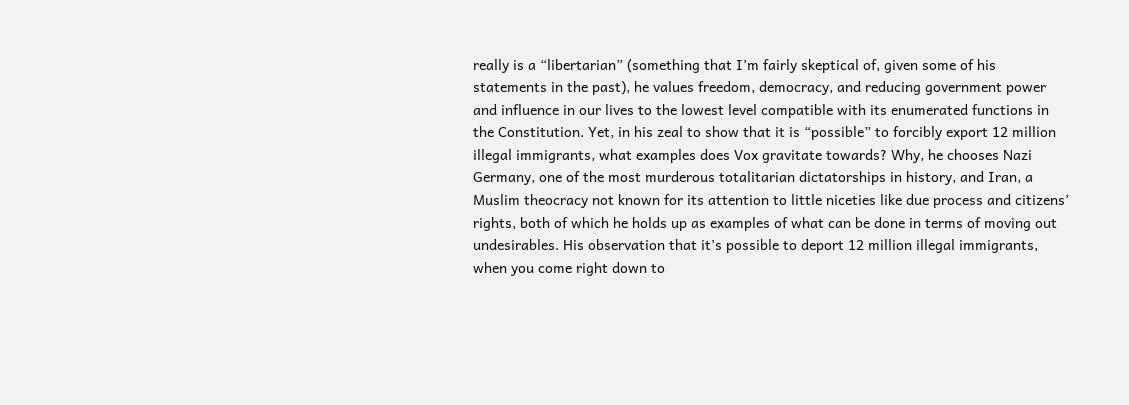really is a “libertarian” (something that I’m fairly skeptical of, given some of his statements in the past), he values freedom, democracy, and reducing government power and influence in our lives to the lowest level compatible with its enumerated functions in the Constitution. Yet, in his zeal to show that it is “possible” to forcibly export 12 million illegal immigrants, what examples does Vox gravitate towards? Why, he chooses Nazi Germany, one of the most murderous totalitarian dictatorships in history, and Iran, a Muslim theocracy not known for its attention to little niceties like due process and citizens’ rights, both of which he holds up as examples of what can be done in terms of moving out undesirables. His observation that it’s possible to deport 12 million illegal immigrants, when you come right down to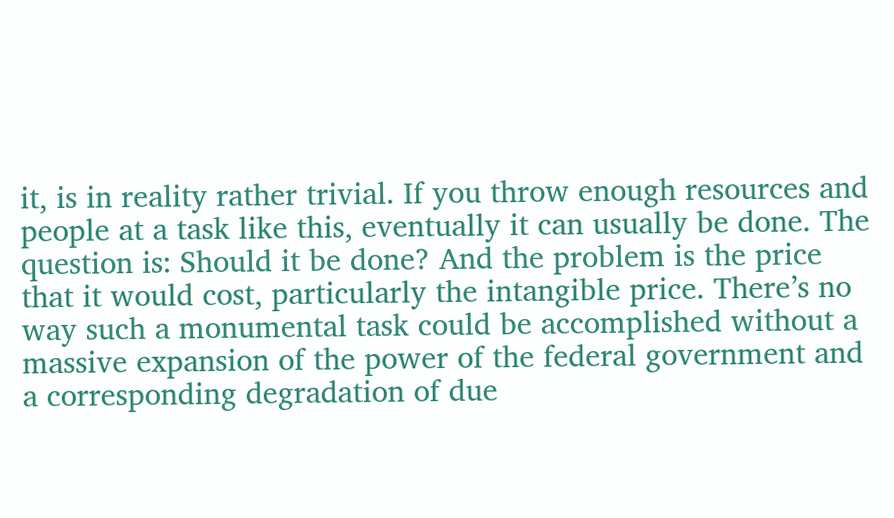it, is in reality rather trivial. If you throw enough resources and people at a task like this, eventually it can usually be done. The question is: Should it be done? And the problem is the price that it would cost, particularly the intangible price. There’s no way such a monumental task could be accomplished without a massive expansion of the power of the federal government and a corresponding degradation of due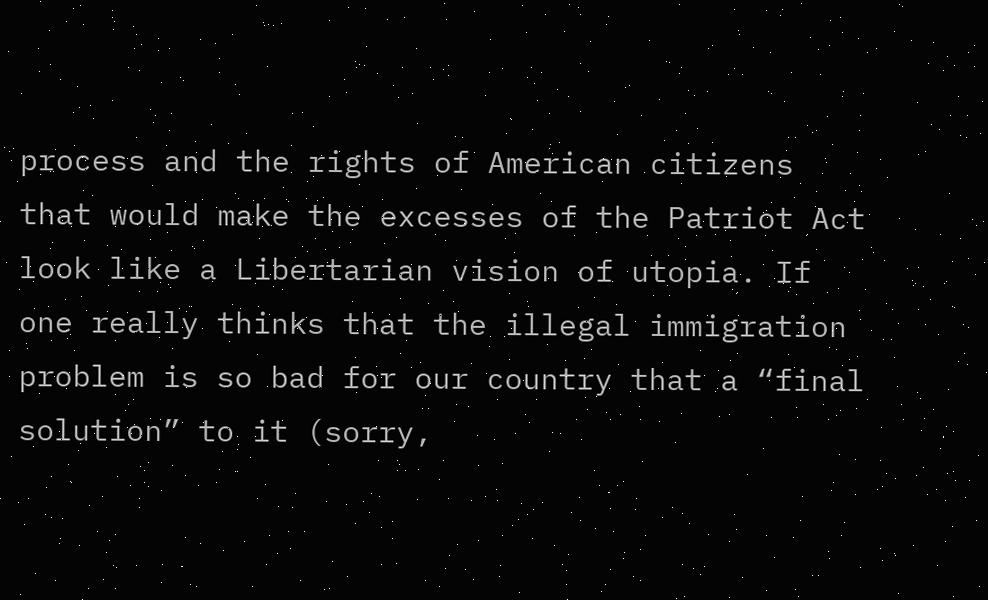process and the rights of American citizens that would make the excesses of the Patriot Act look like a Libertarian vision of utopia. If one really thinks that the illegal immigration problem is so bad for our country that a “final solution” to it (sorry,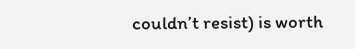couldn’t resist) is worth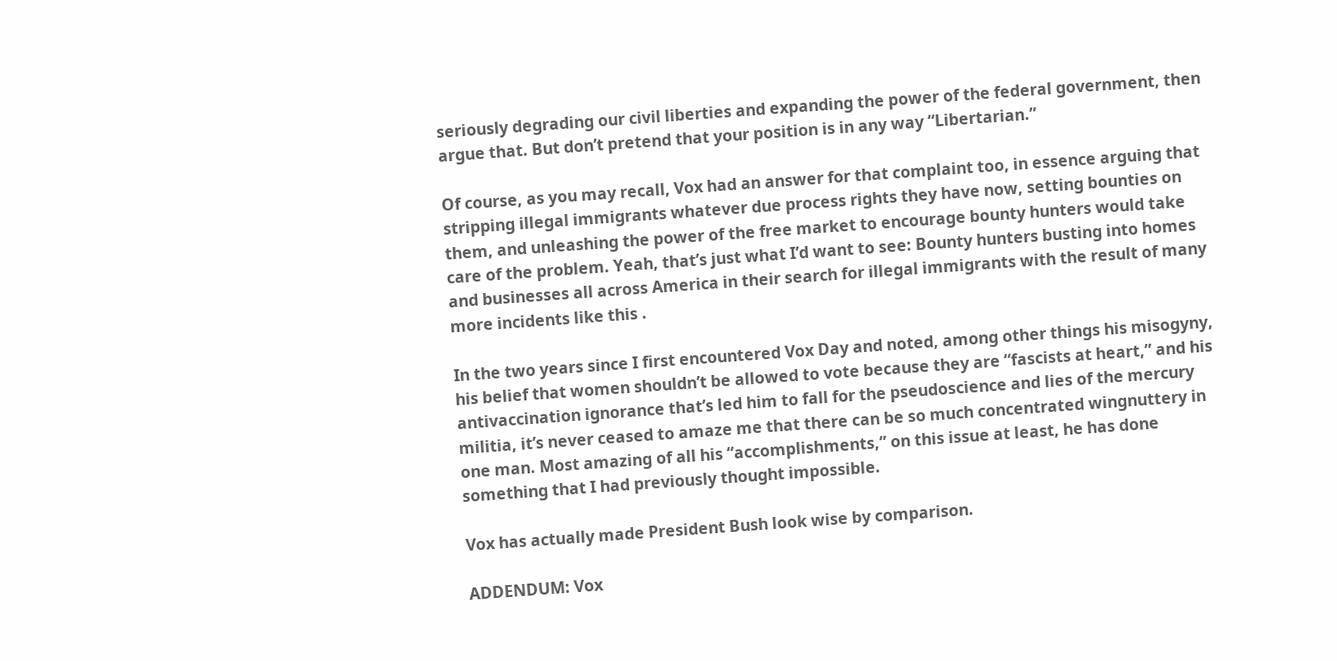seriously degrading our civil liberties and expanding the power of the federal government, then argue that. But don’t pretend that your position is in any way “Libertarian.”

Of course, as you may recall, Vox had an answer for that complaint too, in essence arguing that stripping illegal immigrants whatever due process rights they have now, setting bounties on them, and unleashing the power of the free market to encourage bounty hunters would take care of the problem. Yeah, that’s just what I’d want to see: Bounty hunters busting into homes and businesses all across America in their search for illegal immigrants with the result of many more incidents like this .

In the two years since I first encountered Vox Day and noted, among other things his misogyny, his belief that women shouldn’t be allowed to vote because they are “fascists at heart,” and his antivaccination ignorance that’s led him to fall for the pseudoscience and lies of the mercury militia, it’s never ceased to amaze me that there can be so much concentrated wingnuttery in one man. Most amazing of all his “accomplishments,” on this issue at least, he has done something that I had previously thought impossible.

Vox has actually made President Bush look wise by comparison.

ADDENDUM: Vox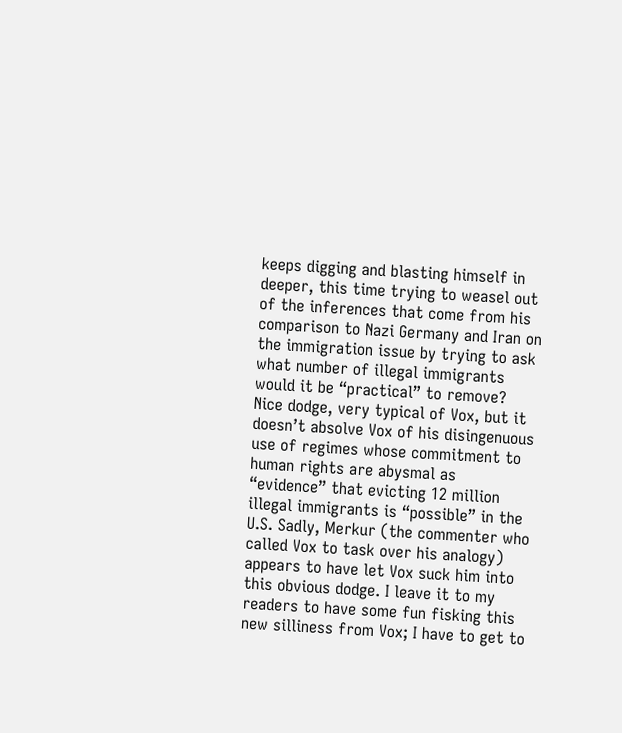keeps digging and blasting himself in deeper, this time trying to weasel out of the inferences that come from his comparison to Nazi Germany and Iran on the immigration issue by trying to ask what number of illegal immigrants would it be “practical” to remove? Nice dodge, very typical of Vox, but it doesn’t absolve Vox of his disingenuous use of regimes whose commitment to human rights are abysmal as “evidence” that evicting 12 million illegal immigrants is “possible” in the U.S. Sadly, Merkur (the commenter who called Vox to task over his analogy) appears to have let Vox suck him into this obvious dodge. I leave it to my readers to have some fun fisking this new silliness from Vox; I have to get to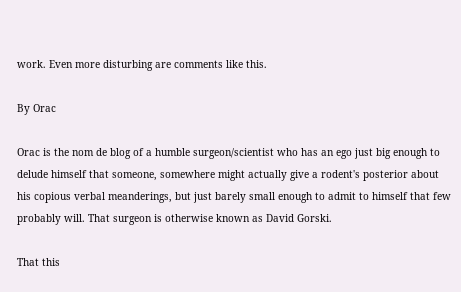work. Even more disturbing are comments like this.

By Orac

Orac is the nom de blog of a humble surgeon/scientist who has an ego just big enough to delude himself that someone, somewhere might actually give a rodent's posterior about his copious verbal meanderings, but just barely small enough to admit to himself that few probably will. That surgeon is otherwise known as David Gorski.

That this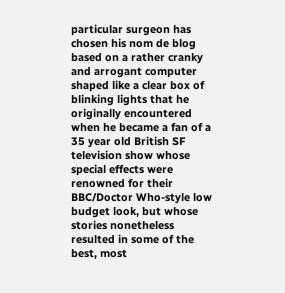particular surgeon has chosen his nom de blog based on a rather cranky and arrogant computer shaped like a clear box of blinking lights that he originally encountered when he became a fan of a 35 year old British SF television show whose special effects were renowned for their BBC/Doctor Who-style low budget look, but whose stories nonetheless resulted in some of the best, most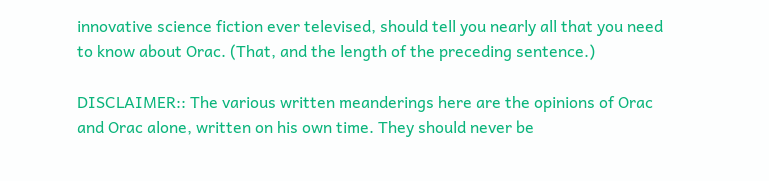innovative science fiction ever televised, should tell you nearly all that you need to know about Orac. (That, and the length of the preceding sentence.)

DISCLAIMER:: The various written meanderings here are the opinions of Orac and Orac alone, written on his own time. They should never be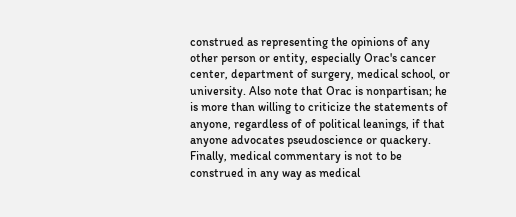construed as representing the opinions of any other person or entity, especially Orac's cancer center, department of surgery, medical school, or university. Also note that Orac is nonpartisan; he is more than willing to criticize the statements of anyone, regardless of of political leanings, if that anyone advocates pseudoscience or quackery. Finally, medical commentary is not to be construed in any way as medical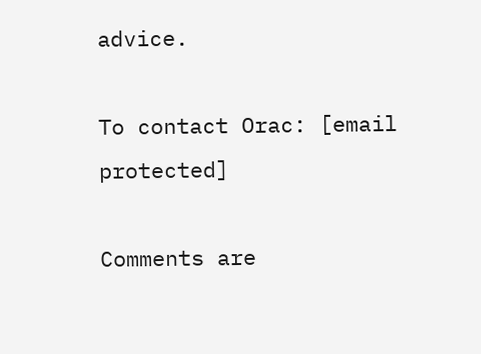advice.

To contact Orac: [email protected]

Comments are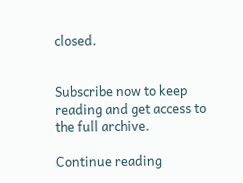closed.


Subscribe now to keep reading and get access to the full archive.

Continue reading